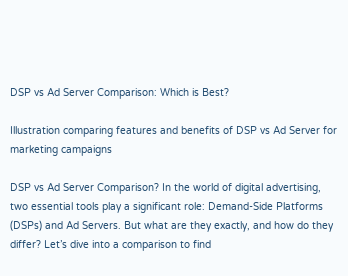DSP vs Ad Server Comparison: Which is Best?

Illustration comparing features and benefits of DSP vs Ad Server for marketing campaigns

DSP vs Ad Server Comparison? In the world of digital advertising, two essential tools play a significant role: Demand-Side Platforms (DSPs) and Ad Servers. But what are they exactly, and how do they differ? Let’s dive into a comparison to find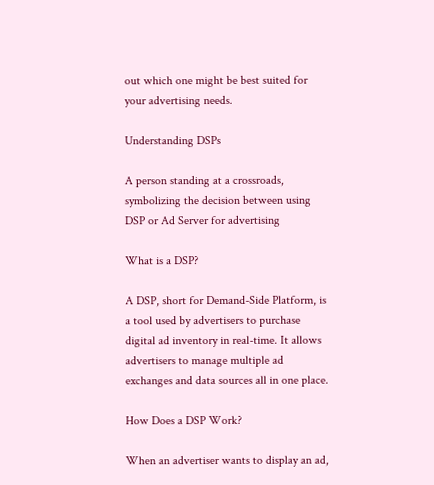out which one might be best suited for your advertising needs.

Understanding DSPs

A person standing at a crossroads, symbolizing the decision between using DSP or Ad Server for advertising

What is a DSP?

A DSP, short for Demand-Side Platform, is a tool used by advertisers to purchase digital ad inventory in real-time. It allows advertisers to manage multiple ad exchanges and data sources all in one place.

How Does a DSP Work?

When an advertiser wants to display an ad,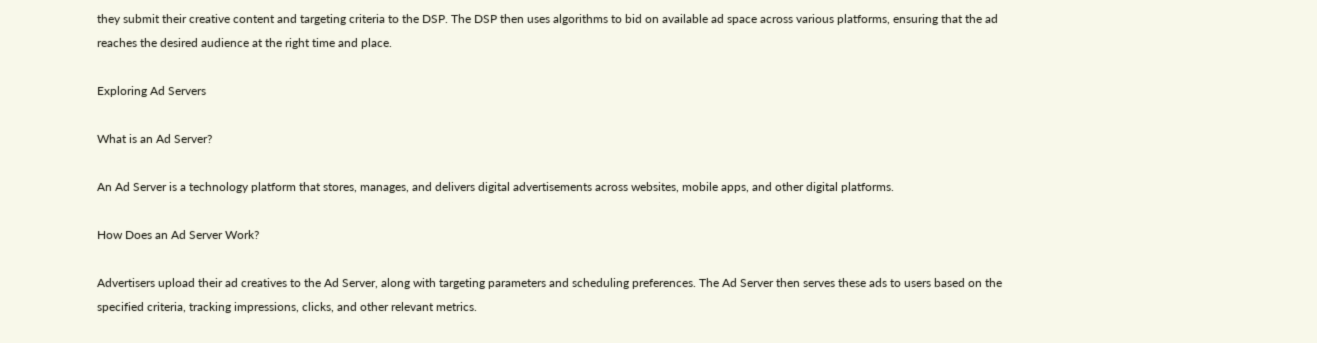they submit their creative content and targeting criteria to the DSP. The DSP then uses algorithms to bid on available ad space across various platforms, ensuring that the ad reaches the desired audience at the right time and place.

Exploring Ad Servers

What is an Ad Server?

An Ad Server is a technology platform that stores, manages, and delivers digital advertisements across websites, mobile apps, and other digital platforms.

How Does an Ad Server Work?

Advertisers upload their ad creatives to the Ad Server, along with targeting parameters and scheduling preferences. The Ad Server then serves these ads to users based on the specified criteria, tracking impressions, clicks, and other relevant metrics.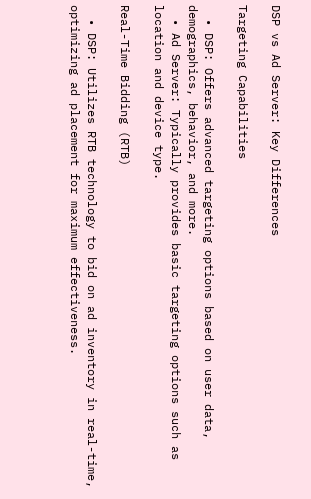DSP vs Ad Server: Key Differences

Targeting Capabilities

  • DSP: Offers advanced targeting options based on user data, demographics, behavior, and more.
  • Ad Server: Typically provides basic targeting options such as location and device type.

Real-Time Bidding (RTB)

  • DSP: Utilizes RTB technology to bid on ad inventory in real-time, optimizing ad placement for maximum effectiveness.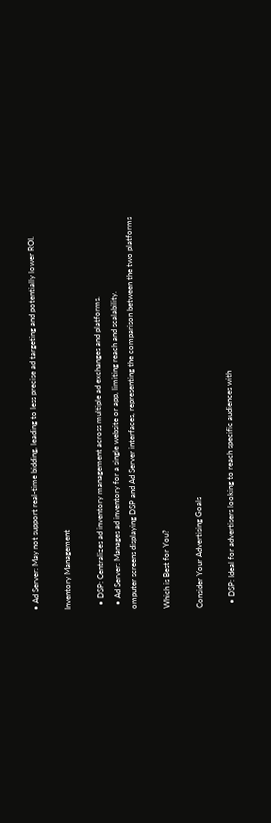• Ad Server: May not support real-time bidding, leading to less precise ad targeting and potentially lower ROI.

Inventory Management

  • DSP: Centralizes ad inventory management across multiple ad exchanges and platforms.
  • Ad Server: Manages ad inventory for a single website or app, limiting reach and scalability.
omputer screens displaying DSP and Ad Server interfaces, representing the comparison between the two platforms

Which is Best for You?

Consider Your Advertising Goals

  • DSP: Ideal for advertisers looking to reach specific audiences with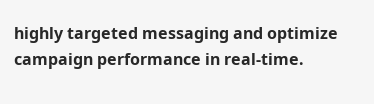highly targeted messaging and optimize campaign performance in real-time.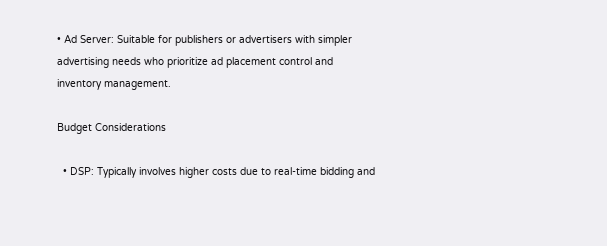• Ad Server: Suitable for publishers or advertisers with simpler advertising needs who prioritize ad placement control and inventory management.

Budget Considerations

  • DSP: Typically involves higher costs due to real-time bidding and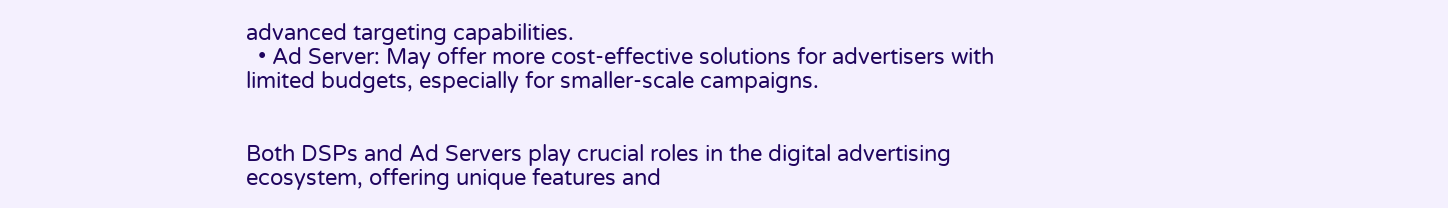advanced targeting capabilities.
  • Ad Server: May offer more cost-effective solutions for advertisers with limited budgets, especially for smaller-scale campaigns.


Both DSPs and Ad Servers play crucial roles in the digital advertising ecosystem, offering unique features and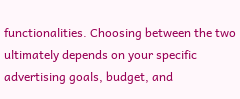functionalities. Choosing between the two ultimately depends on your specific advertising goals, budget, and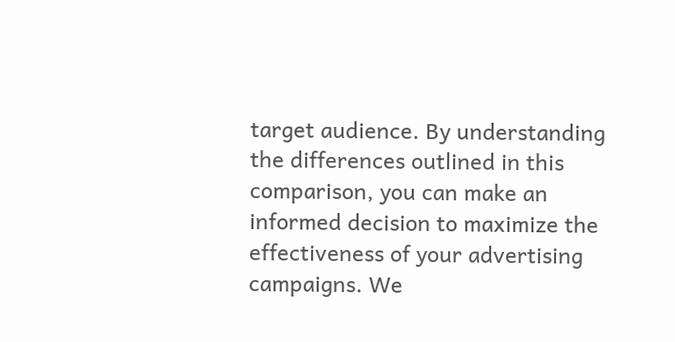target audience. By understanding the differences outlined in this comparison, you can make an informed decision to maximize the effectiveness of your advertising campaigns. We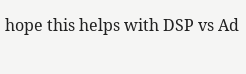hope this helps with DSP vs Ad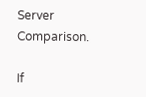Server Comparison.

If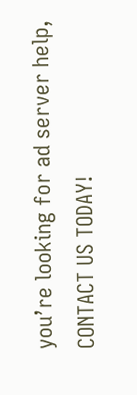you’re looking for ad server help, CONTACT US TODAY!